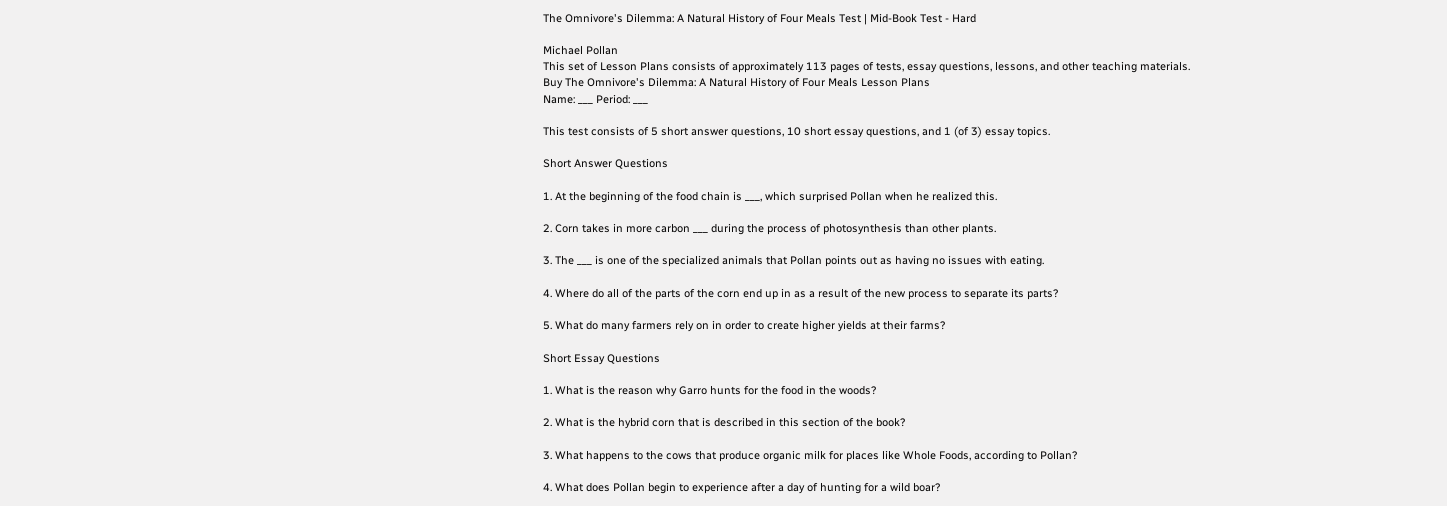The Omnivore's Dilemma: A Natural History of Four Meals Test | Mid-Book Test - Hard

Michael Pollan
This set of Lesson Plans consists of approximately 113 pages of tests, essay questions, lessons, and other teaching materials.
Buy The Omnivore's Dilemma: A Natural History of Four Meals Lesson Plans
Name: ___ Period: ___

This test consists of 5 short answer questions, 10 short essay questions, and 1 (of 3) essay topics.

Short Answer Questions

1. At the beginning of the food chain is ___, which surprised Pollan when he realized this.

2. Corn takes in more carbon ___ during the process of photosynthesis than other plants.

3. The ___ is one of the specialized animals that Pollan points out as having no issues with eating.

4. Where do all of the parts of the corn end up in as a result of the new process to separate its parts?

5. What do many farmers rely on in order to create higher yields at their farms?

Short Essay Questions

1. What is the reason why Garro hunts for the food in the woods?

2. What is the hybrid corn that is described in this section of the book?

3. What happens to the cows that produce organic milk for places like Whole Foods, according to Pollan?

4. What does Pollan begin to experience after a day of hunting for a wild boar?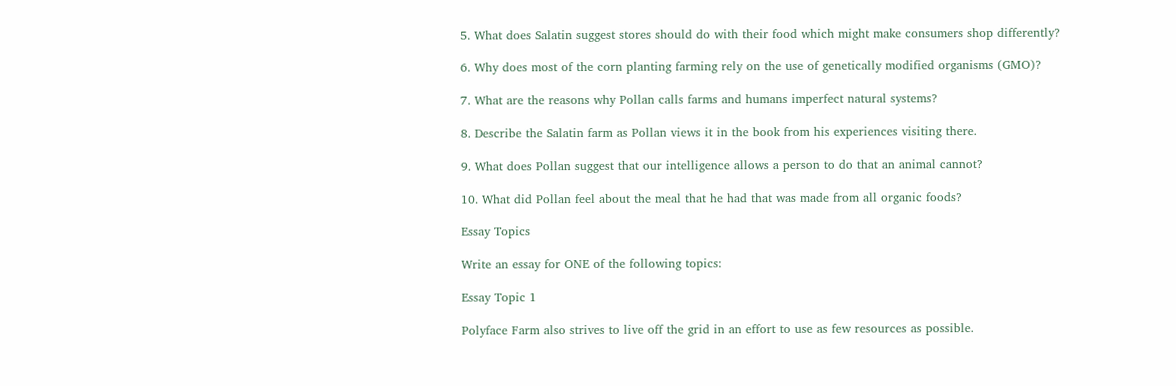5. What does Salatin suggest stores should do with their food which might make consumers shop differently?

6. Why does most of the corn planting farming rely on the use of genetically modified organisms (GMO)?

7. What are the reasons why Pollan calls farms and humans imperfect natural systems?

8. Describe the Salatin farm as Pollan views it in the book from his experiences visiting there.

9. What does Pollan suggest that our intelligence allows a person to do that an animal cannot?

10. What did Pollan feel about the meal that he had that was made from all organic foods?

Essay Topics

Write an essay for ONE of the following topics:

Essay Topic 1

Polyface Farm also strives to live off the grid in an effort to use as few resources as possible.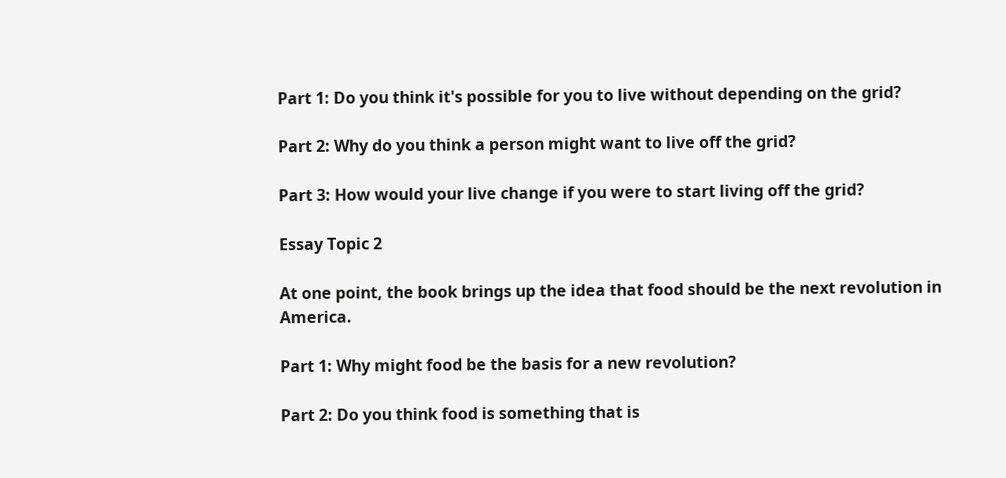Part 1: Do you think it's possible for you to live without depending on the grid?

Part 2: Why do you think a person might want to live off the grid?

Part 3: How would your live change if you were to start living off the grid?

Essay Topic 2

At one point, the book brings up the idea that food should be the next revolution in America.

Part 1: Why might food be the basis for a new revolution?

Part 2: Do you think food is something that is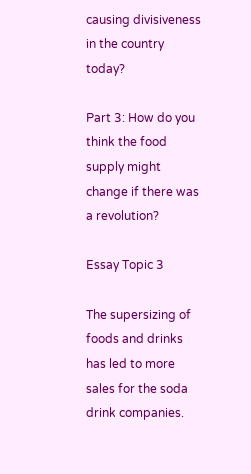causing divisiveness in the country today?

Part 3: How do you think the food supply might change if there was a revolution?

Essay Topic 3

The supersizing of foods and drinks has led to more sales for the soda drink companies.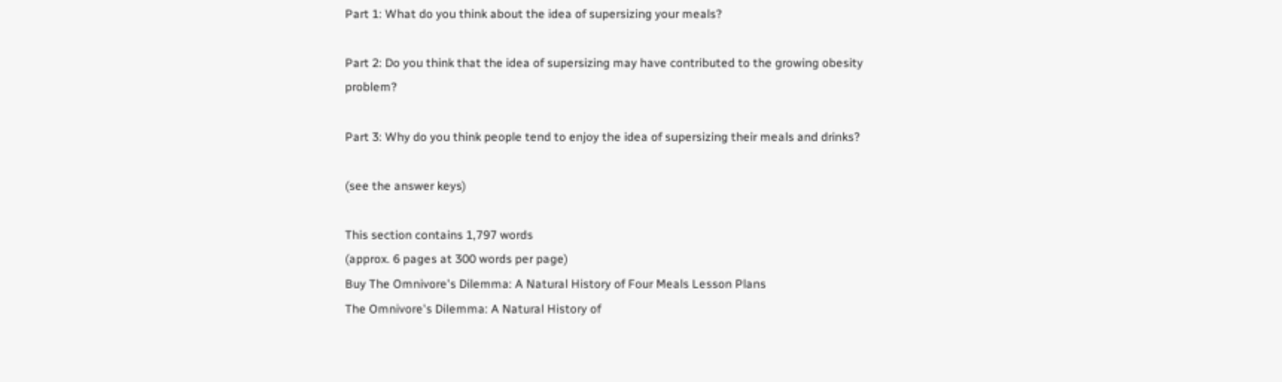Part 1: What do you think about the idea of supersizing your meals?

Part 2: Do you think that the idea of supersizing may have contributed to the growing obesity problem?

Part 3: Why do you think people tend to enjoy the idea of supersizing their meals and drinks?

(see the answer keys)

This section contains 1,797 words
(approx. 6 pages at 300 words per page)
Buy The Omnivore's Dilemma: A Natural History of Four Meals Lesson Plans
The Omnivore's Dilemma: A Natural History of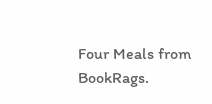Four Meals from BookRags.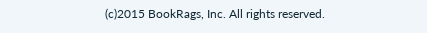(c)2015 BookRags, Inc. All rights reserved.